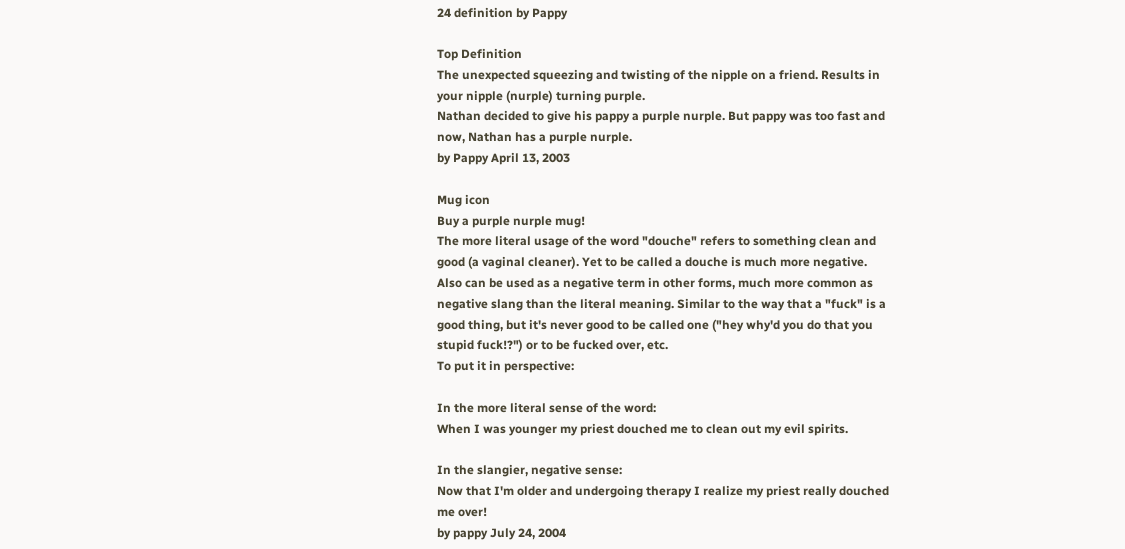24 definition by Pappy

Top Definition
The unexpected squeezing and twisting of the nipple on a friend. Results in your nipple (nurple) turning purple.
Nathan decided to give his pappy a purple nurple. But pappy was too fast and now, Nathan has a purple nurple.
by Pappy April 13, 2003

Mug icon
Buy a purple nurple mug!
The more literal usage of the word "douche" refers to something clean and good (a vaginal cleaner). Yet to be called a douche is much more negative. Also can be used as a negative term in other forms, much more common as negative slang than the literal meaning. Similar to the way that a "fuck" is a good thing, but it's never good to be called one ("hey why'd you do that you stupid fuck!?") or to be fucked over, etc.
To put it in perspective:

In the more literal sense of the word:
When I was younger my priest douched me to clean out my evil spirits.

In the slangier, negative sense:
Now that I'm older and undergoing therapy I realize my priest really douched me over!
by pappy July 24, 2004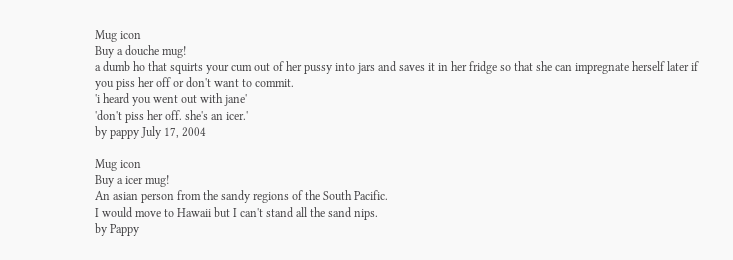Mug icon
Buy a douche mug!
a dumb ho that squirts your cum out of her pussy into jars and saves it in her fridge so that she can impregnate herself later if you piss her off or don't want to commit.
'i heard you went out with jane'
'don't piss her off. she's an icer.'
by pappy July 17, 2004

Mug icon
Buy a icer mug!
An asian person from the sandy regions of the South Pacific.
I would move to Hawaii but I can't stand all the sand nips.
by Pappy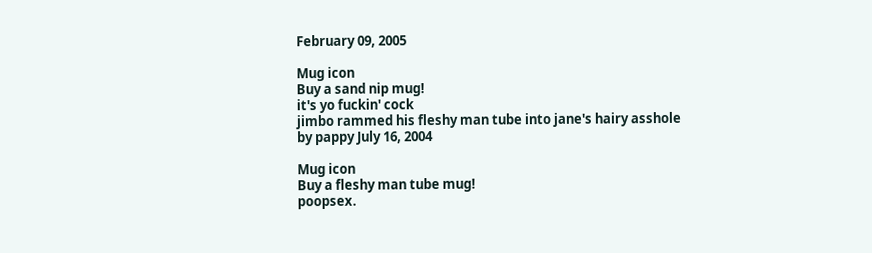February 09, 2005

Mug icon
Buy a sand nip mug!
it's yo fuckin' cock
jimbo rammed his fleshy man tube into jane's hairy asshole
by pappy July 16, 2004

Mug icon
Buy a fleshy man tube mug!
poopsex.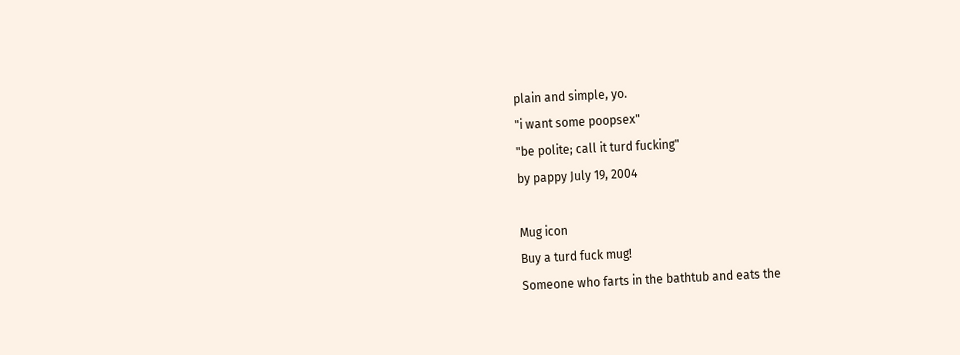plain and simple, yo.
"i want some poopsex"
"be polite; call it turd fucking"
by pappy July 19, 2004

Mug icon
Buy a turd fuck mug!
Someone who farts in the bathtub and eats the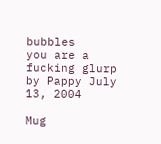bubbles
you are a fucking glurp
by Pappy July 13, 2004

Mug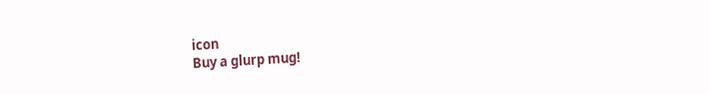icon
Buy a glurp mug!